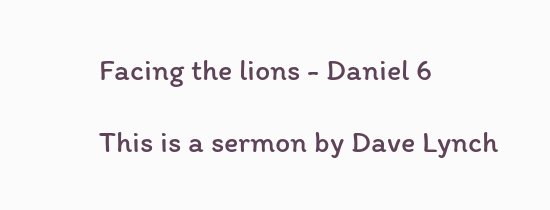Facing the lions - Daniel 6

This is a sermon by Dave Lynch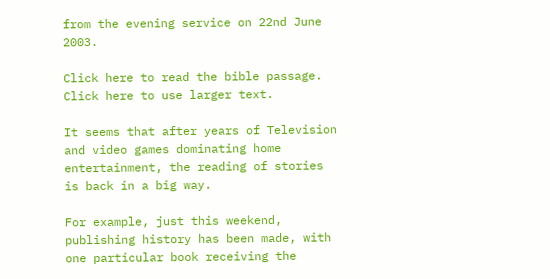from the evening service on 22nd June 2003.

Click here to read the bible passage. Click here to use larger text.

It seems that after years of Television and video games dominating home entertainment, the reading of stories is back in a big way.

For example, just this weekend, publishing history has been made, with one particular book receiving the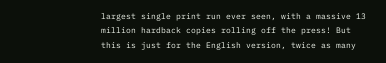largest single print run ever seen, with a massive 13 million hardback copies rolling off the press! But this is just for the English version, twice as many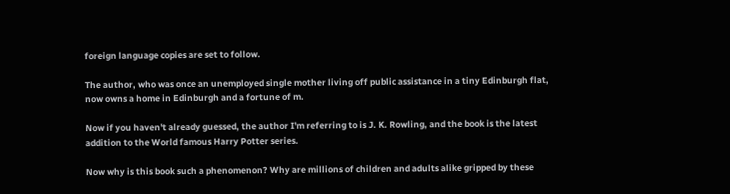foreign language copies are set to follow.

The author, who was once an unemployed single mother living off public assistance in a tiny Edinburgh flat, now owns a home in Edinburgh and a fortune of m.

Now if you haven't already guessed, the author I'm referring to is J. K. Rowling, and the book is the latest addition to the World famous Harry Potter series.

Now why is this book such a phenomenon? Why are millions of children and adults alike gripped by these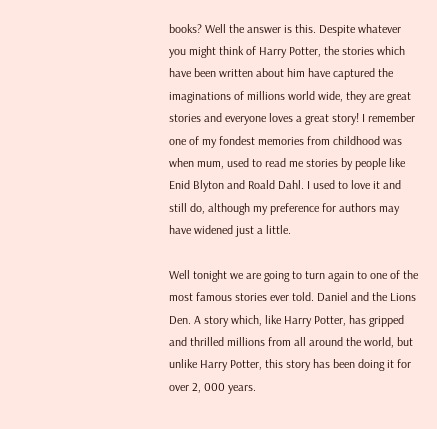books? Well the answer is this. Despite whatever you might think of Harry Potter, the stories which have been written about him have captured the imaginations of millions world wide, they are great stories and everyone loves a great story! I remember one of my fondest memories from childhood was when mum, used to read me stories by people like Enid Blyton and Roald Dahl. I used to love it and still do, although my preference for authors may have widened just a little.

Well tonight we are going to turn again to one of the most famous stories ever told. Daniel and the Lions Den. A story which, like Harry Potter, has gripped and thrilled millions from all around the world, but unlike Harry Potter, this story has been doing it for over 2, 000 years.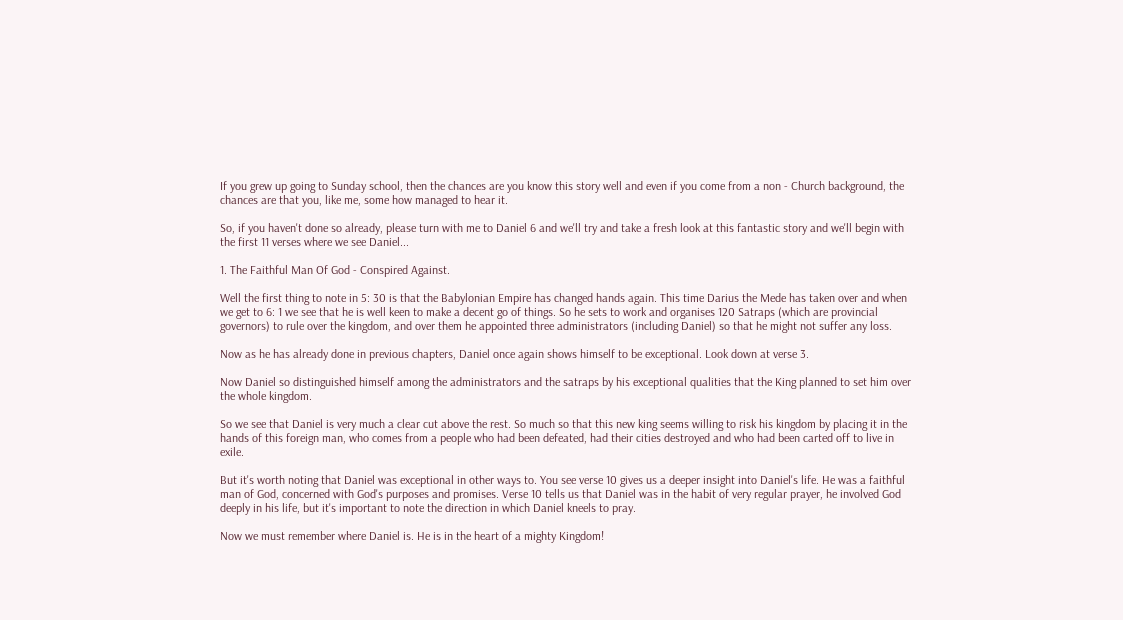If you grew up going to Sunday school, then the chances are you know this story well and even if you come from a non - Church background, the chances are that you, like me, some how managed to hear it.

So, if you haven't done so already, please turn with me to Daniel 6 and we'll try and take a fresh look at this fantastic story and we'll begin with the first 11 verses where we see Daniel...

1. The Faithful Man Of God - Conspired Against.

Well the first thing to note in 5: 30 is that the Babylonian Empire has changed hands again. This time Darius the Mede has taken over and when we get to 6: 1 we see that he is well keen to make a decent go of things. So he sets to work and organises 120 Satraps (which are provincial governors) to rule over the kingdom, and over them he appointed three administrators (including Daniel) so that he might not suffer any loss.

Now as he has already done in previous chapters, Daniel once again shows himself to be exceptional. Look down at verse 3.

Now Daniel so distinguished himself among the administrators and the satraps by his exceptional qualities that the King planned to set him over the whole kingdom.

So we see that Daniel is very much a clear cut above the rest. So much so that this new king seems willing to risk his kingdom by placing it in the hands of this foreign man, who comes from a people who had been defeated, had their cities destroyed and who had been carted off to live in exile.

But it's worth noting that Daniel was exceptional in other ways to. You see verse 10 gives us a deeper insight into Daniel's life. He was a faithful man of God, concerned with God's purposes and promises. Verse 10 tells us that Daniel was in the habit of very regular prayer, he involved God deeply in his life, but it's important to note the direction in which Daniel kneels to pray.

Now we must remember where Daniel is. He is in the heart of a mighty Kingdom!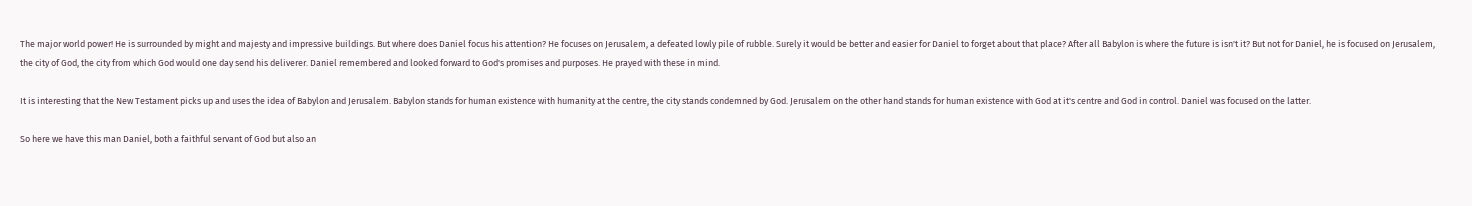The major world power! He is surrounded by might and majesty and impressive buildings. But where does Daniel focus his attention? He focuses on Jerusalem, a defeated lowly pile of rubble. Surely it would be better and easier for Daniel to forget about that place? After all Babylon is where the future is isn't it? But not for Daniel, he is focused on Jerusalem, the city of God, the city from which God would one day send his deliverer. Daniel remembered and looked forward to God's promises and purposes. He prayed with these in mind.

It is interesting that the New Testament picks up and uses the idea of Babylon and Jerusalem. Babylon stands for human existence with humanity at the centre, the city stands condemned by God. Jerusalem on the other hand stands for human existence with God at it's centre and God in control. Daniel was focused on the latter.

So here we have this man Daniel, both a faithful servant of God but also an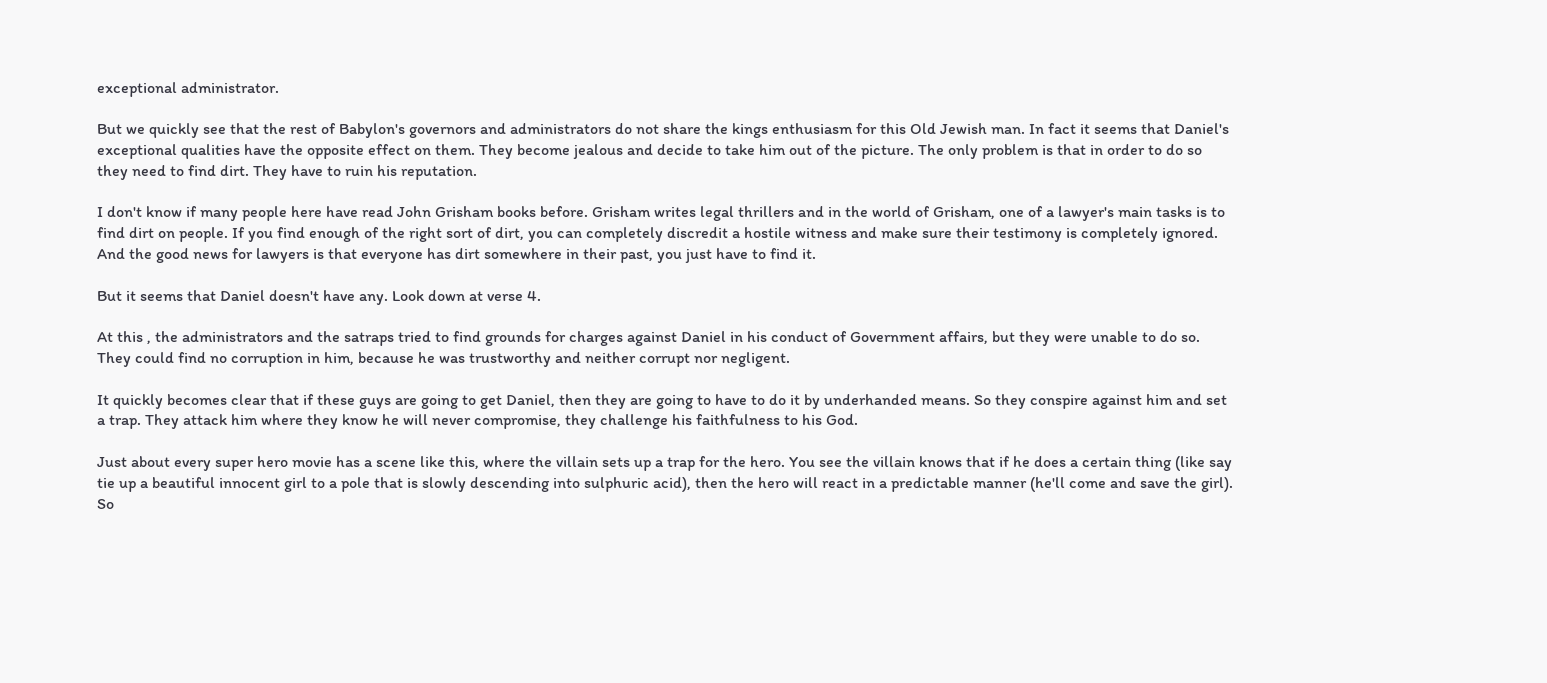exceptional administrator.

But we quickly see that the rest of Babylon's governors and administrators do not share the kings enthusiasm for this Old Jewish man. In fact it seems that Daniel's exceptional qualities have the opposite effect on them. They become jealous and decide to take him out of the picture. The only problem is that in order to do so they need to find dirt. They have to ruin his reputation.

I don't know if many people here have read John Grisham books before. Grisham writes legal thrillers and in the world of Grisham, one of a lawyer's main tasks is to find dirt on people. If you find enough of the right sort of dirt, you can completely discredit a hostile witness and make sure their testimony is completely ignored. And the good news for lawyers is that everyone has dirt somewhere in their past, you just have to find it.

But it seems that Daniel doesn't have any. Look down at verse 4.

At this , the administrators and the satraps tried to find grounds for charges against Daniel in his conduct of Government affairs, but they were unable to do so. They could find no corruption in him, because he was trustworthy and neither corrupt nor negligent.

It quickly becomes clear that if these guys are going to get Daniel, then they are going to have to do it by underhanded means. So they conspire against him and set a trap. They attack him where they know he will never compromise, they challenge his faithfulness to his God.

Just about every super hero movie has a scene like this, where the villain sets up a trap for the hero. You see the villain knows that if he does a certain thing (like say tie up a beautiful innocent girl to a pole that is slowly descending into sulphuric acid), then the hero will react in a predictable manner (he'll come and save the girl). So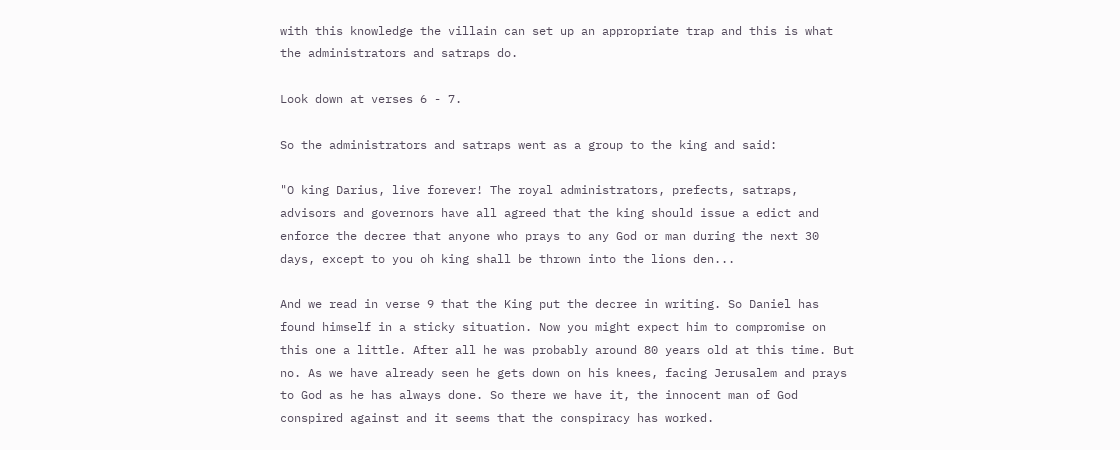with this knowledge the villain can set up an appropriate trap and this is what the administrators and satraps do.

Look down at verses 6 - 7.

So the administrators and satraps went as a group to the king and said:

"O king Darius, live forever! The royal administrators, prefects, satraps, advisors and governors have all agreed that the king should issue a edict and enforce the decree that anyone who prays to any God or man during the next 30 days, except to you oh king shall be thrown into the lions den...

And we read in verse 9 that the King put the decree in writing. So Daniel has found himself in a sticky situation. Now you might expect him to compromise on this one a little. After all he was probably around 80 years old at this time. But no. As we have already seen he gets down on his knees, facing Jerusalem and prays to God as he has always done. So there we have it, the innocent man of God conspired against and it seems that the conspiracy has worked.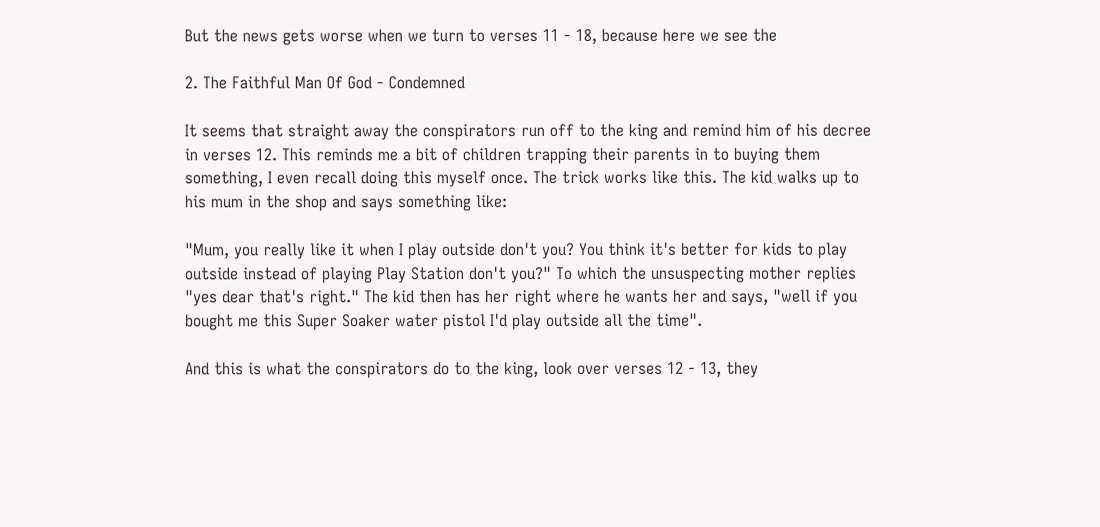But the news gets worse when we turn to verses 11 - 18, because here we see the

2. The Faithful Man Of God - Condemned

It seems that straight away the conspirators run off to the king and remind him of his decree in verses 12. This reminds me a bit of children trapping their parents in to buying them something, I even recall doing this myself once. The trick works like this. The kid walks up to his mum in the shop and says something like:

"Mum, you really like it when I play outside don't you? You think it's better for kids to play outside instead of playing Play Station don't you?" To which the unsuspecting mother replies "yes dear that's right." The kid then has her right where he wants her and says, "well if you bought me this Super Soaker water pistol I'd play outside all the time".

And this is what the conspirators do to the king, look over verses 12 - 13, they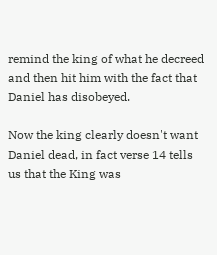remind the king of what he decreed and then hit him with the fact that Daniel has disobeyed.

Now the king clearly doesn't want Daniel dead, in fact verse 14 tells us that the King was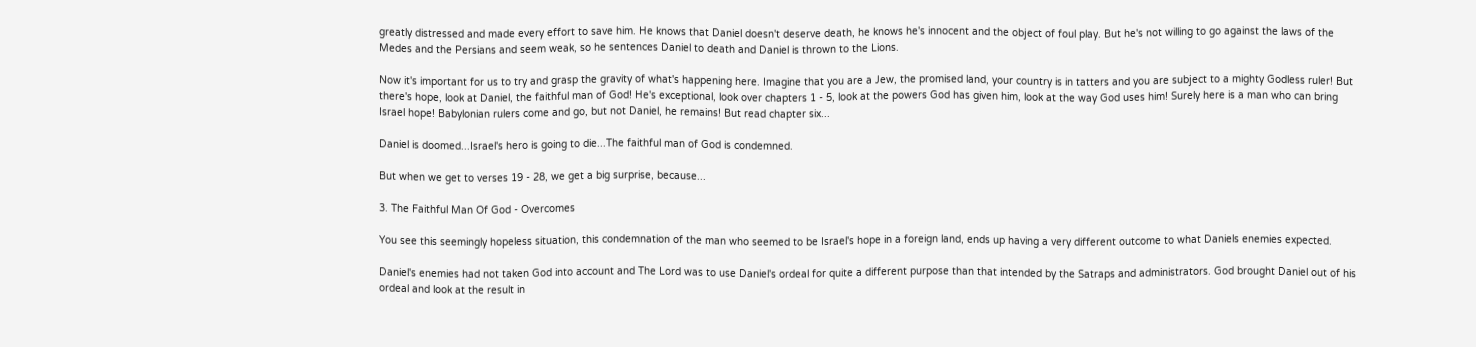greatly distressed and made every effort to save him. He knows that Daniel doesn't deserve death, he knows he's innocent and the object of foul play. But he's not willing to go against the laws of the Medes and the Persians and seem weak, so he sentences Daniel to death and Daniel is thrown to the Lions.

Now it's important for us to try and grasp the gravity of what's happening here. Imagine that you are a Jew, the promised land, your country is in tatters and you are subject to a mighty Godless ruler! But there's hope, look at Daniel, the faithful man of God! He's exceptional, look over chapters 1 - 5, look at the powers God has given him, look at the way God uses him! Surely here is a man who can bring Israel hope! Babylonian rulers come and go, but not Daniel, he remains! But read chapter six...

Daniel is doomed...Israel's hero is going to die...The faithful man of God is condemned.

But when we get to verses 19 - 28, we get a big surprise, because...

3. The Faithful Man Of God - Overcomes

You see this seemingly hopeless situation, this condemnation of the man who seemed to be Israel's hope in a foreign land, ends up having a very different outcome to what Daniels enemies expected.

Daniel's enemies had not taken God into account and The Lord was to use Daniel's ordeal for quite a different purpose than that intended by the Satraps and administrators. God brought Daniel out of his ordeal and look at the result in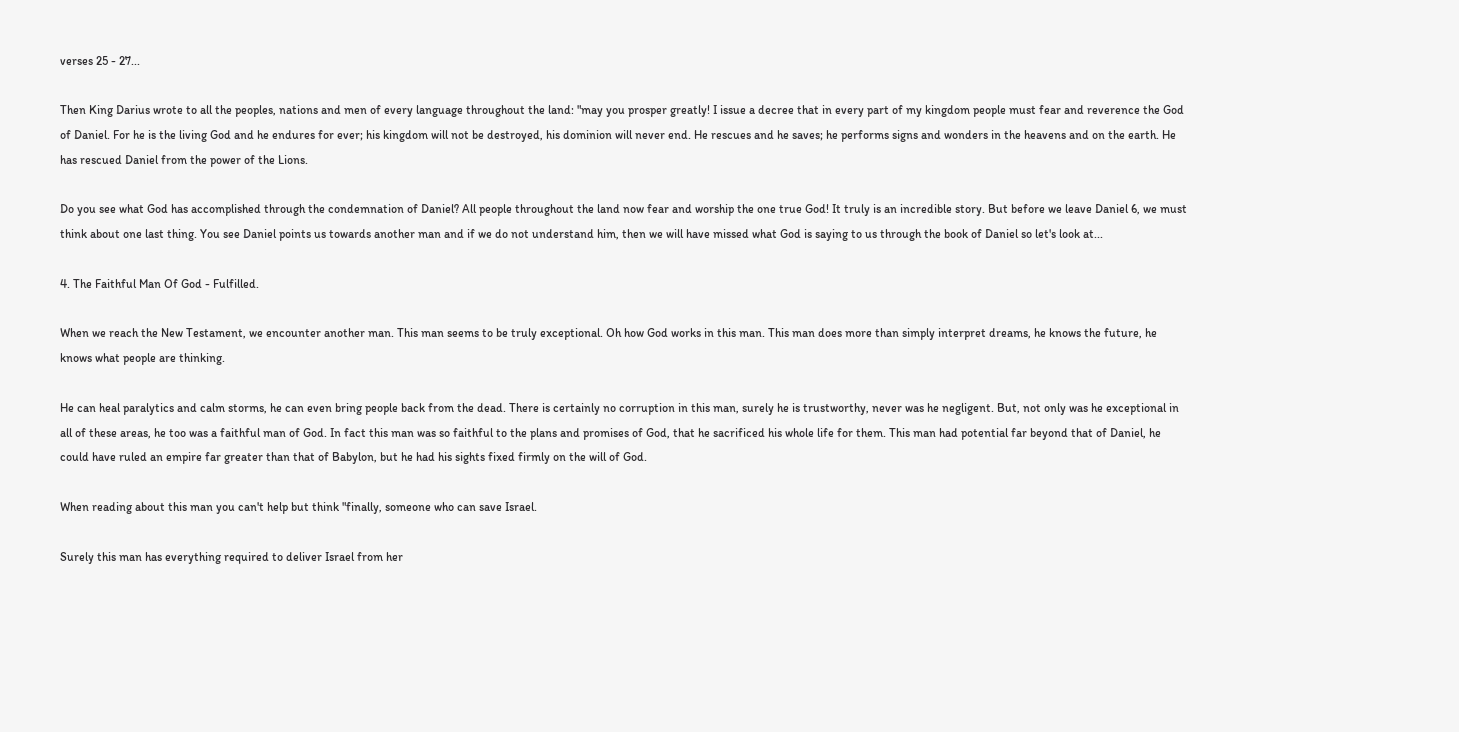verses 25 - 27...

Then King Darius wrote to all the peoples, nations and men of every language throughout the land: "may you prosper greatly! I issue a decree that in every part of my kingdom people must fear and reverence the God of Daniel. For he is the living God and he endures for ever; his kingdom will not be destroyed, his dominion will never end. He rescues and he saves; he performs signs and wonders in the heavens and on the earth. He has rescued Daniel from the power of the Lions.

Do you see what God has accomplished through the condemnation of Daniel? All people throughout the land now fear and worship the one true God! It truly is an incredible story. But before we leave Daniel 6, we must think about one last thing. You see Daniel points us towards another man and if we do not understand him, then we will have missed what God is saying to us through the book of Daniel so let's look at...

4. The Faithful Man Of God - Fulfilled.

When we reach the New Testament, we encounter another man. This man seems to be truly exceptional. Oh how God works in this man. This man does more than simply interpret dreams, he knows the future, he knows what people are thinking.

He can heal paralytics and calm storms, he can even bring people back from the dead. There is certainly no corruption in this man, surely he is trustworthy, never was he negligent. But, not only was he exceptional in all of these areas, he too was a faithful man of God. In fact this man was so faithful to the plans and promises of God, that he sacrificed his whole life for them. This man had potential far beyond that of Daniel, he could have ruled an empire far greater than that of Babylon, but he had his sights fixed firmly on the will of God.

When reading about this man you can't help but think "finally, someone who can save Israel.

Surely this man has everything required to deliver Israel from her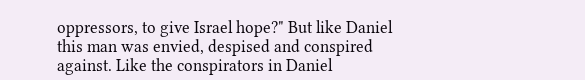oppressors, to give Israel hope?" But like Daniel this man was envied, despised and conspired against. Like the conspirators in Daniel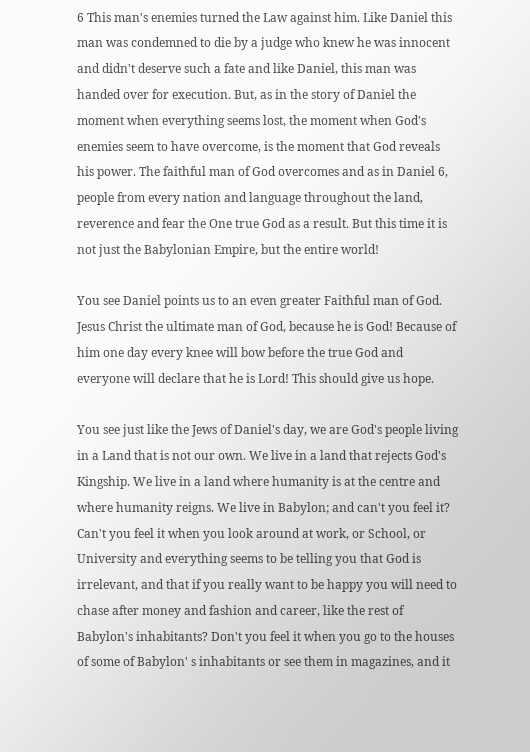6 This man's enemies turned the Law against him. Like Daniel this man was condemned to die by a judge who knew he was innocent and didn't deserve such a fate and like Daniel, this man was handed over for execution. But, as in the story of Daniel the moment when everything seems lost, the moment when God's enemies seem to have overcome, is the moment that God reveals his power. The faithful man of God overcomes and as in Daniel 6, people from every nation and language throughout the land, reverence and fear the One true God as a result. But this time it is not just the Babylonian Empire, but the entire world!

You see Daniel points us to an even greater Faithful man of God. Jesus Christ the ultimate man of God, because he is God! Because of him one day every knee will bow before the true God and everyone will declare that he is Lord! This should give us hope.

You see just like the Jews of Daniel's day, we are God's people living in a Land that is not our own. We live in a land that rejects God's Kingship. We live in a land where humanity is at the centre and where humanity reigns. We live in Babylon; and can't you feel it? Can't you feel it when you look around at work, or School, or University and everything seems to be telling you that God is irrelevant, and that if you really want to be happy you will need to chase after money and fashion and career, like the rest of Babylon's inhabitants? Don't you feel it when you go to the houses of some of Babylon' s inhabitants or see them in magazines, and it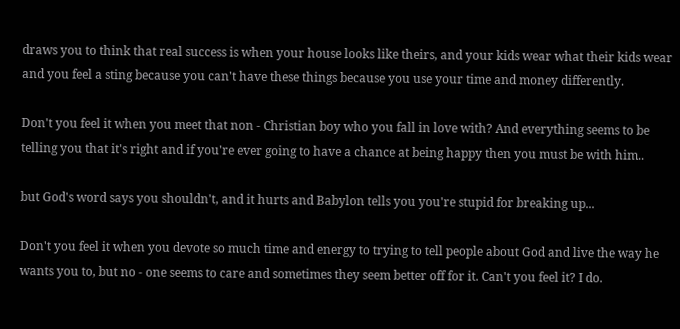draws you to think that real success is when your house looks like theirs, and your kids wear what their kids wear and you feel a sting because you can't have these things because you use your time and money differently.

Don't you feel it when you meet that non - Christian boy who you fall in love with? And everything seems to be telling you that it's right and if you're ever going to have a chance at being happy then you must be with him..

but God's word says you shouldn't, and it hurts and Babylon tells you you're stupid for breaking up...

Don't you feel it when you devote so much time and energy to trying to tell people about God and live the way he wants you to, but no - one seems to care and sometimes they seem better off for it. Can't you feel it? I do.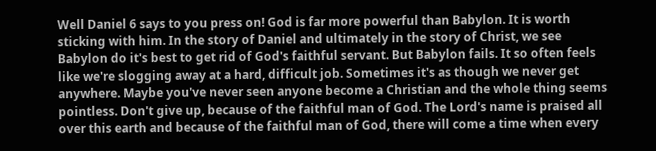Well Daniel 6 says to you press on! God is far more powerful than Babylon. It is worth sticking with him. In the story of Daniel and ultimately in the story of Christ, we see Babylon do it's best to get rid of God's faithful servant. But Babylon fails. It so often feels like we're slogging away at a hard, difficult job. Sometimes it's as though we never get anywhere. Maybe you've never seen anyone become a Christian and the whole thing seems pointless. Don't give up, because of the faithful man of God. The Lord's name is praised all over this earth and because of the faithful man of God, there will come a time when every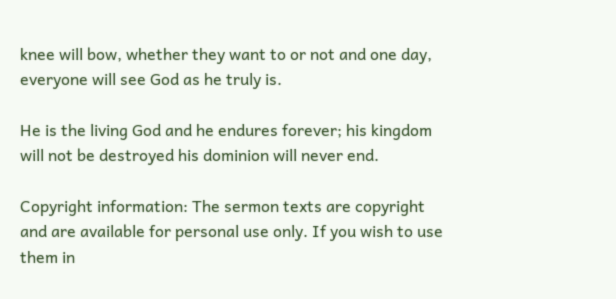knee will bow, whether they want to or not and one day, everyone will see God as he truly is.

He is the living God and he endures forever; his kingdom will not be destroyed his dominion will never end.

Copyright information: The sermon texts are copyright and are available for personal use only. If you wish to use them in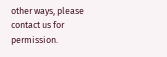other ways, please contact us for permission.